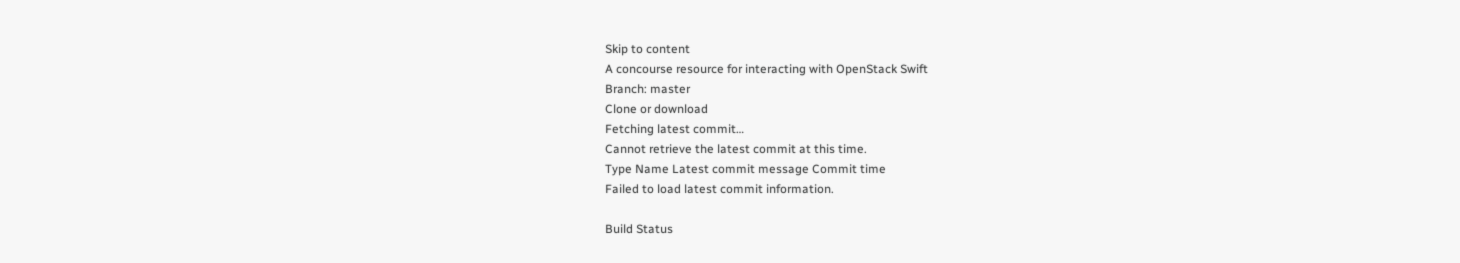Skip to content
A concourse resource for interacting with OpenStack Swift
Branch: master
Clone or download
Fetching latest commit…
Cannot retrieve the latest commit at this time.
Type Name Latest commit message Commit time
Failed to load latest commit information.

Build Status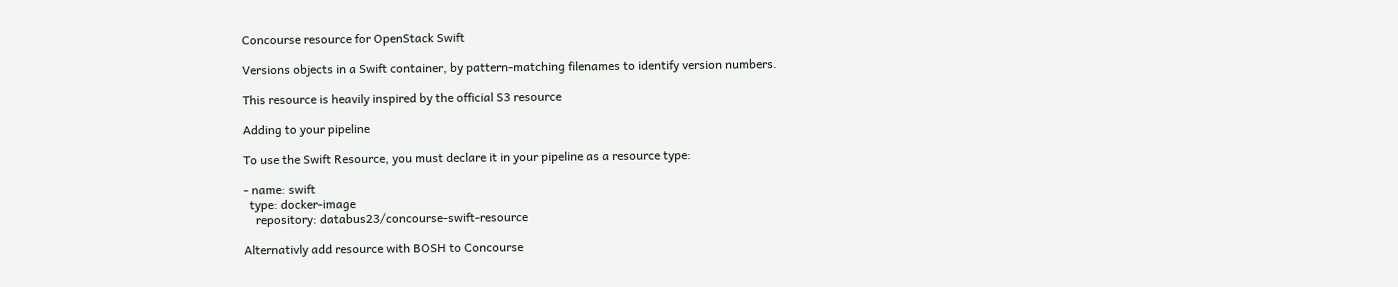Concourse resource for OpenStack Swift

Versions objects in a Swift container, by pattern-matching filenames to identify version numbers.

This resource is heavily inspired by the official S3 resource

Adding to your pipeline

To use the Swift Resource, you must declare it in your pipeline as a resource type:

- name: swift
  type: docker-image
    repository: databus23/concourse-swift-resource

Alternativly add resource with BOSH to Concourse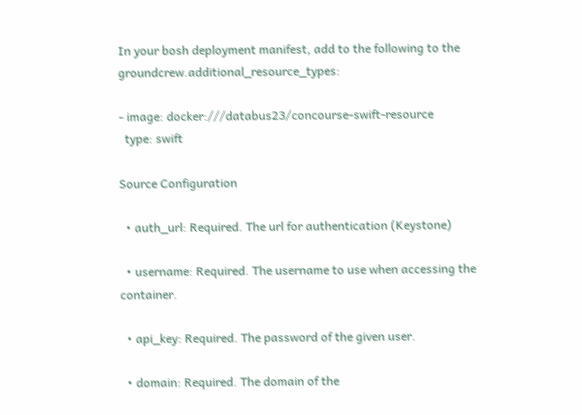In your bosh deployment manifest, add to the following to the groundcrew.additional_resource_types:

- image: docker:///databus23/concourse-swift-resource
  type: swift

Source Configuration

  • auth_url: Required. The url for authentication (Keystone)

  • username: Required. The username to use when accessing the container.

  • api_key: Required. The password of the given user.

  • domain: Required. The domain of the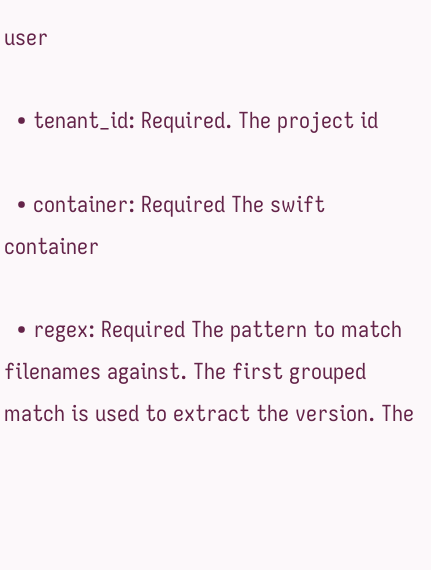user

  • tenant_id: Required. The project id

  • container: Required The swift container

  • regex: Required The pattern to match filenames against. The first grouped match is used to extract the version. The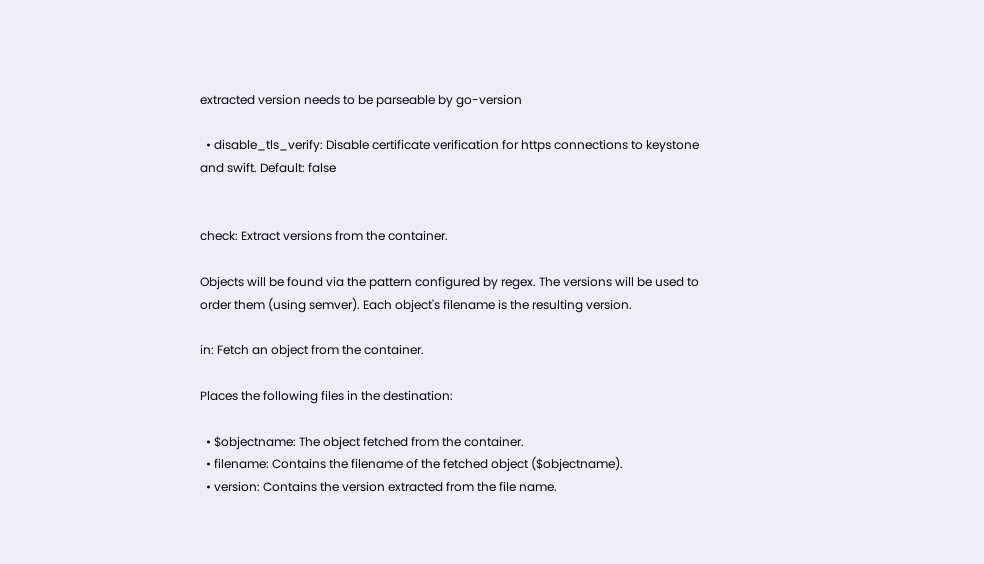extracted version needs to be parseable by go-version

  • disable_tls_verify: Disable certificate verification for https connections to keystone and swift. Default: false


check: Extract versions from the container.

Objects will be found via the pattern configured by regex. The versions will be used to order them (using semver). Each object's filename is the resulting version.

in: Fetch an object from the container.

Places the following files in the destination:

  • $objectname: The object fetched from the container.
  • filename: Contains the filename of the fetched object ($objectname).
  • version: Contains the version extracted from the file name.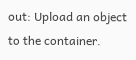out: Upload an object to the container.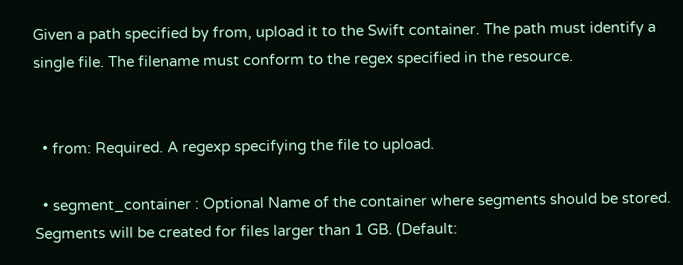Given a path specified by from, upload it to the Swift container. The path must identify a single file. The filename must conform to the regex specified in the resource.


  • from: Required. A regexp specifying the file to upload.

  • segment_container : Optional Name of the container where segments should be stored. Segments will be created for files larger than 1 GB. (Default: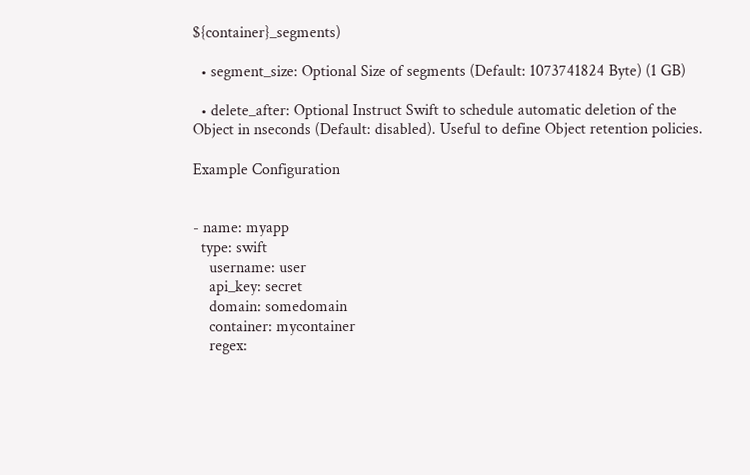${container}_segments)

  • segment_size: Optional Size of segments (Default: 1073741824 Byte) (1 GB)

  • delete_after: Optional Instruct Swift to schedule automatic deletion of the Object in nseconds (Default: disabled). Useful to define Object retention policies.

Example Configuration


- name: myapp
  type: swift
    username: user
    api_key: secret
    domain: somedomain
    container: mycontainer
    regex: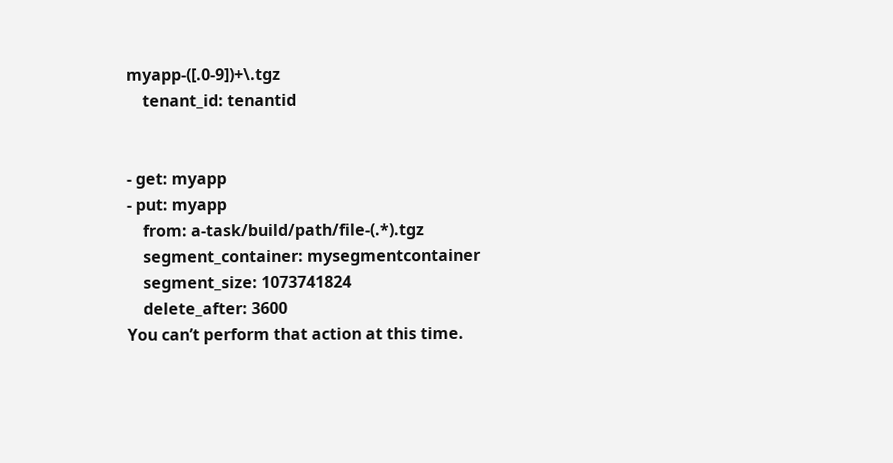myapp-([.0-9])+\.tgz
    tenant_id: tenantid


- get: myapp
- put: myapp
    from: a-task/build/path/file-(.*).tgz
    segment_container: mysegmentcontainer
    segment_size: 1073741824
    delete_after: 3600
You can’t perform that action at this time.